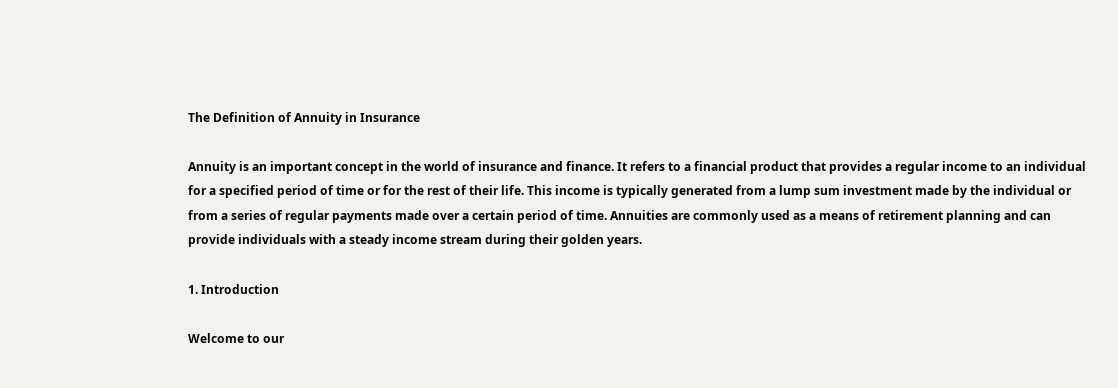The Definition of Annuity in Insurance

Annuity is an important concept in the world of insurance and finance. It refers to a financial product that provides a regular income to an individual for a specified period of time or for the rest of their life. This income is typically generated from a lump sum investment made by the individual or from a series of regular payments made over a certain period of time. Annuities are commonly used as a means of retirement planning and can provide individuals with a steady income stream during their golden years.

1. Introduction

Welcome to our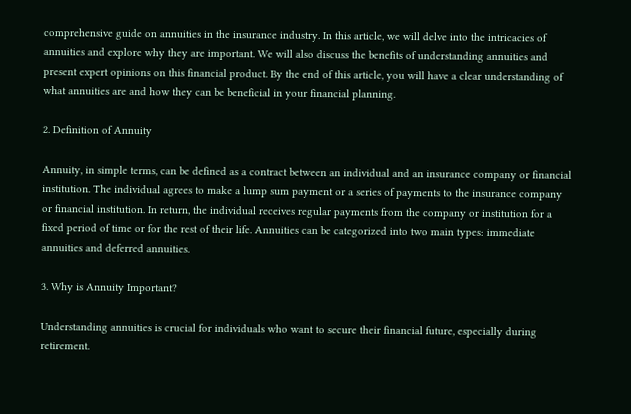comprehensive guide on annuities in the insurance industry. In this article, we will delve into the intricacies of annuities and explore why they are important. We will also discuss the benefits of understanding annuities and present expert opinions on this financial product. By the end of this article, you will have a clear understanding of what annuities are and how they can be beneficial in your financial planning.

2. Definition of Annuity

Annuity, in simple terms, can be defined as a contract between an individual and an insurance company or financial institution. The individual agrees to make a lump sum payment or a series of payments to the insurance company or financial institution. In return, the individual receives regular payments from the company or institution for a fixed period of time or for the rest of their life. Annuities can be categorized into two main types: immediate annuities and deferred annuities.

3. Why is Annuity Important?

Understanding annuities is crucial for individuals who want to secure their financial future, especially during retirement.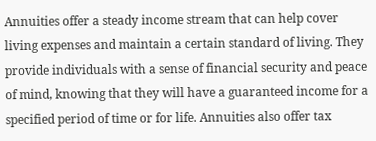Annuities offer a steady income stream that can help cover living expenses and maintain a certain standard of living. They provide individuals with a sense of financial security and peace of mind, knowing that they will have a guaranteed income for a specified period of time or for life. Annuities also offer tax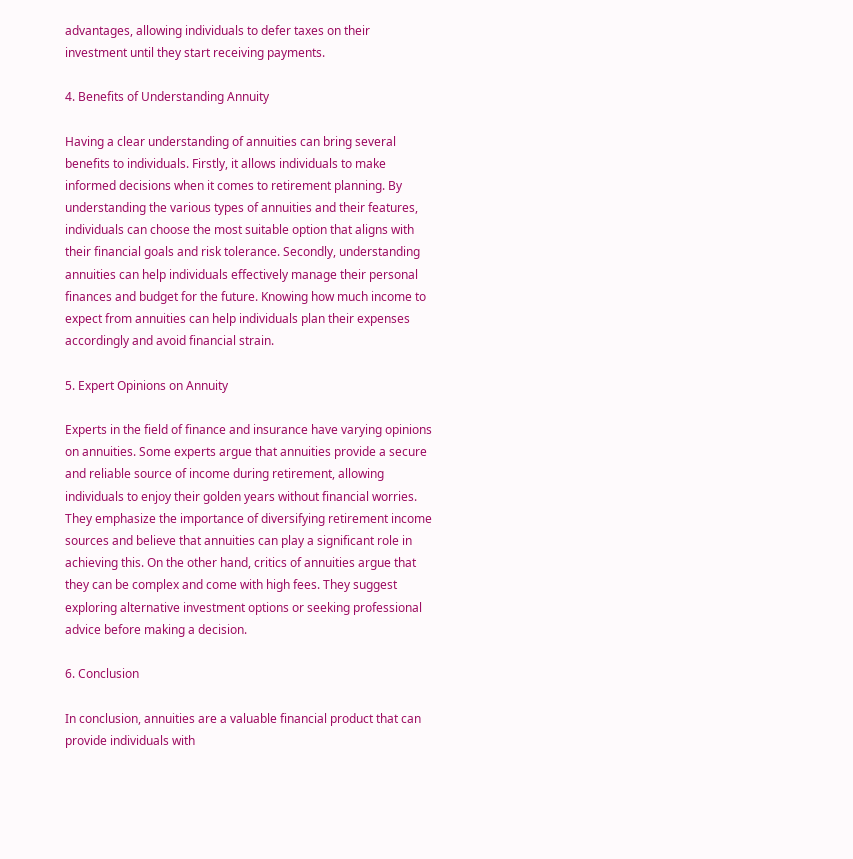advantages, allowing individuals to defer taxes on their investment until they start receiving payments.

4. Benefits of Understanding Annuity

Having a clear understanding of annuities can bring several benefits to individuals. Firstly, it allows individuals to make informed decisions when it comes to retirement planning. By understanding the various types of annuities and their features, individuals can choose the most suitable option that aligns with their financial goals and risk tolerance. Secondly, understanding annuities can help individuals effectively manage their personal finances and budget for the future. Knowing how much income to expect from annuities can help individuals plan their expenses accordingly and avoid financial strain.

5. Expert Opinions on Annuity

Experts in the field of finance and insurance have varying opinions on annuities. Some experts argue that annuities provide a secure and reliable source of income during retirement, allowing individuals to enjoy their golden years without financial worries. They emphasize the importance of diversifying retirement income sources and believe that annuities can play a significant role in achieving this. On the other hand, critics of annuities argue that they can be complex and come with high fees. They suggest exploring alternative investment options or seeking professional advice before making a decision.

6. Conclusion

In conclusion, annuities are a valuable financial product that can provide individuals with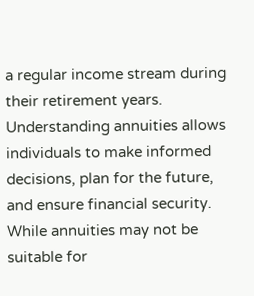a regular income stream during their retirement years. Understanding annuities allows individuals to make informed decisions, plan for the future, and ensure financial security. While annuities may not be suitable for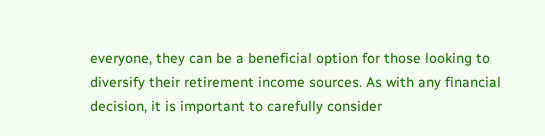everyone, they can be a beneficial option for those looking to diversify their retirement income sources. As with any financial decision, it is important to carefully consider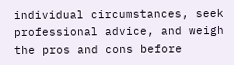individual circumstances, seek professional advice, and weigh the pros and cons before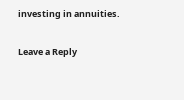investing in annuities.

Leave a Reply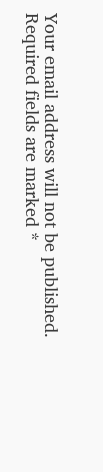Your email address will not be published. Required fields are marked *